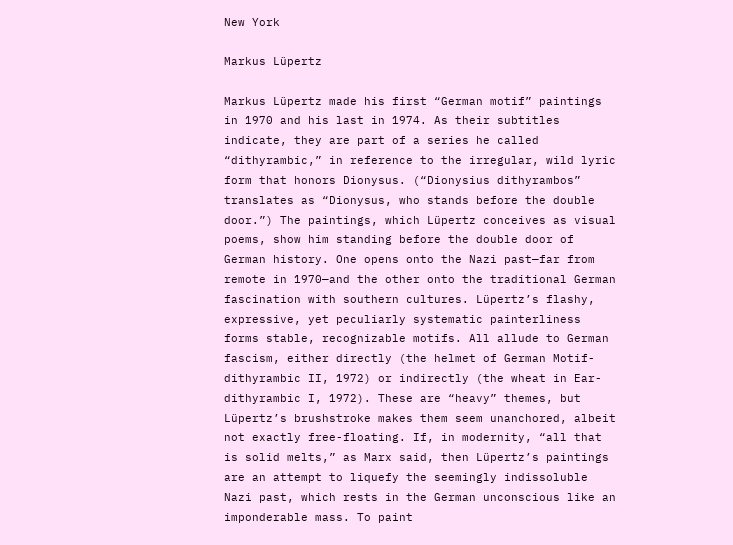New York

Markus Lüpertz

Markus Lüpertz made his first “German motif” paintings in 1970 and his last in 1974. As their subtitles indicate, they are part of a series he called “dithyrambic,” in reference to the irregular, wild lyric form that honors Dionysus. (“Dionysius dithyrambos” translates as “Dionysus, who stands before the double door.”) The paintings, which Lüpertz conceives as visual poems, show him standing before the double door of German history. One opens onto the Nazi past—far from remote in 1970—and the other onto the traditional German fascination with southern cultures. Lüpertz’s flashy, expressive, yet peculiarly systematic painterliness forms stable, recognizable motifs. All allude to German fascism, either directly (the helmet of German Motif-dithyrambic II, 1972) or indirectly (the wheat in Ear-dithyrambic I, 1972). These are “heavy” themes, but Lüpertz’s brushstroke makes them seem unanchored, albeit not exactly free-floating. If, in modernity, “all that is solid melts,” as Marx said, then Lüpertz’s paintings are an attempt to liquefy the seemingly indissoluble Nazi past, which rests in the German unconscious like an imponderable mass. To paint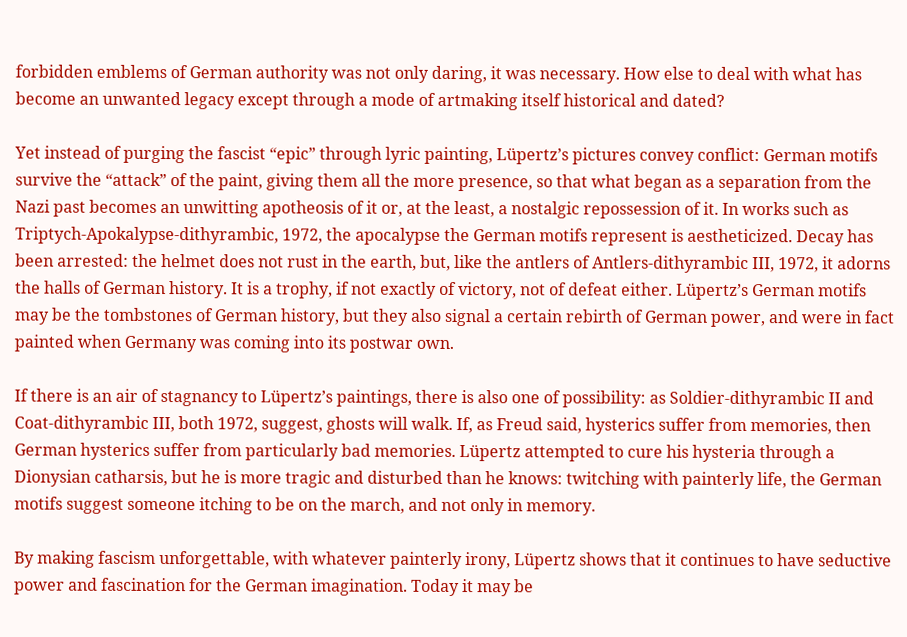forbidden emblems of German authority was not only daring, it was necessary. How else to deal with what has become an unwanted legacy except through a mode of artmaking itself historical and dated?

Yet instead of purging the fascist “epic” through lyric painting, Lüpertz’s pictures convey conflict: German motifs survive the “attack” of the paint, giving them all the more presence, so that what began as a separation from the Nazi past becomes an unwitting apotheosis of it or, at the least, a nostalgic repossession of it. In works such as Triptych-Apokalypse-dithyrambic, 1972, the apocalypse the German motifs represent is aestheticized. Decay has been arrested: the helmet does not rust in the earth, but, like the antlers of Antlers-dithyrambic III, 1972, it adorns the halls of German history. It is a trophy, if not exactly of victory, not of defeat either. Lüpertz’s German motifs may be the tombstones of German history, but they also signal a certain rebirth of German power, and were in fact painted when Germany was coming into its postwar own.

If there is an air of stagnancy to Lüpertz’s paintings, there is also one of possibility: as Soldier-dithyrambic II and Coat-dithyrambic III, both 1972, suggest, ghosts will walk. If, as Freud said, hysterics suffer from memories, then German hysterics suffer from particularly bad memories. Lüpertz attempted to cure his hysteria through a Dionysian catharsis, but he is more tragic and disturbed than he knows: twitching with painterly life, the German motifs suggest someone itching to be on the march, and not only in memory.

By making fascism unforgettable, with whatever painterly irony, Lüpertz shows that it continues to have seductive power and fascination for the German imagination. Today it may be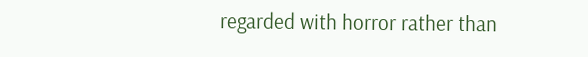regarded with horror rather than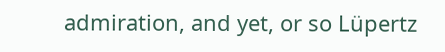admiration, and yet, or so Lüpertz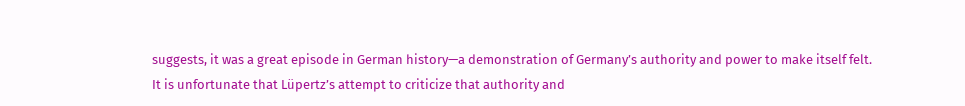suggests, it was a great episode in German history—a demonstration of Germany’s authority and power to make itself felt. It is unfortunate that Lüpertz’s attempt to criticize that authority and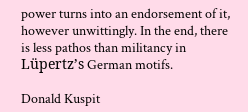power turns into an endorsement of it, however unwittingly. In the end, there is less pathos than militancy in Lüpertz’s German motifs.

Donald Kuspit